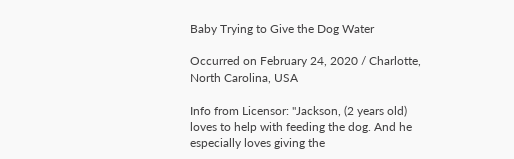Baby Trying to Give the Dog Water

Occurred on February 24, 2020 / Charlotte, North Carolina, USA

Info from Licensor: "Jackson, (2 years old) loves to help with feeding the dog. And he especially loves giving the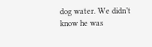dog water. We didn’t know he was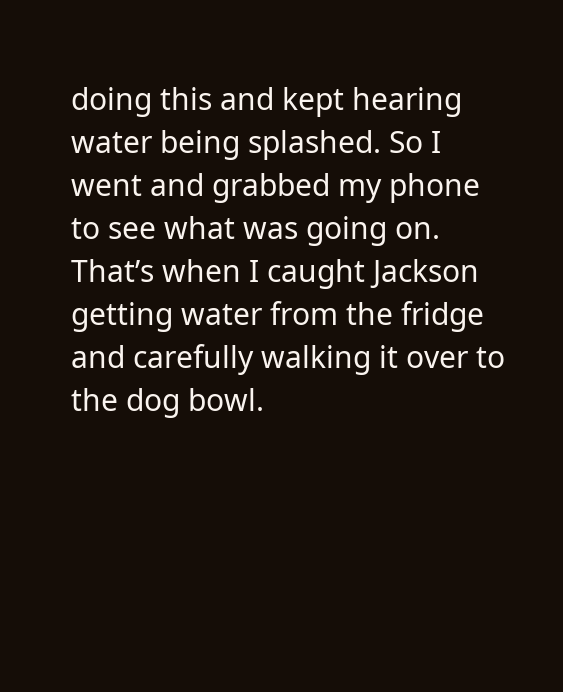doing this and kept hearing water being splashed. So I went and grabbed my phone to see what was going on. That’s when I caught Jackson getting water from the fridge and carefully walking it over to the dog bowl.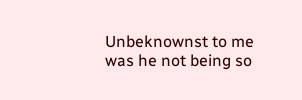Unbeknownst to me was he not being so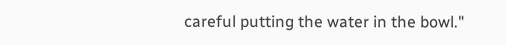careful putting the water in the bowl."